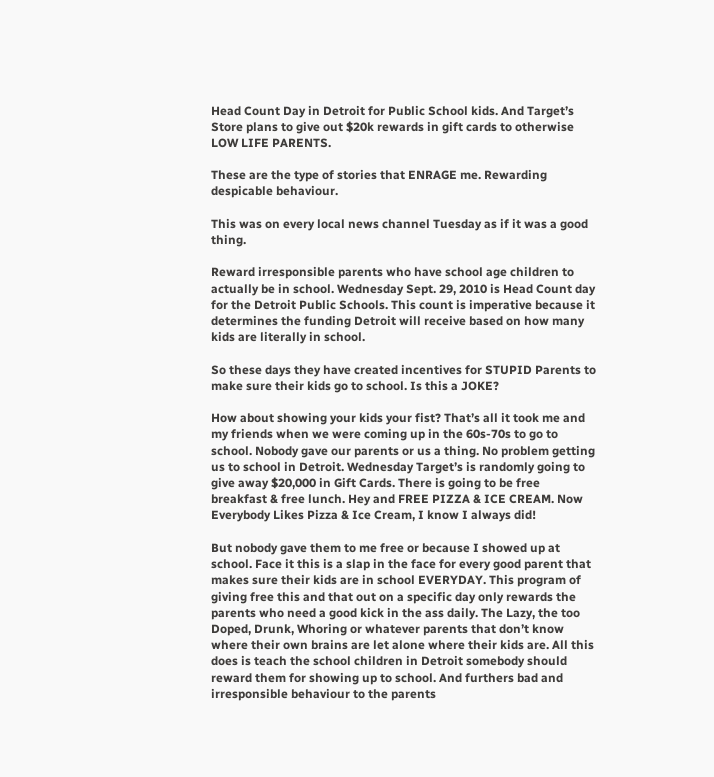Head Count Day in Detroit for Public School kids. And Target’s Store plans to give out $20k rewards in gift cards to otherwise LOW LIFE PARENTS.

These are the type of stories that ENRAGE me. Rewarding despicable behaviour.

This was on every local news channel Tuesday as if it was a good thing.

Reward irresponsible parents who have school age children to actually be in school. Wednesday Sept. 29, 2010 is Head Count day for the Detroit Public Schools. This count is imperative because it determines the funding Detroit will receive based on how many kids are literally in school.

So these days they have created incentives for STUPID Parents to make sure their kids go to school. Is this a JOKE?

How about showing your kids your fist? That’s all it took me and my friends when we were coming up in the 60s-70s to go to school. Nobody gave our parents or us a thing. No problem getting us to school in Detroit. Wednesday Target’s is randomly going to give away $20,000 in Gift Cards. There is going to be free breakfast & free lunch. Hey and FREE PIZZA & ICE CREAM. Now Everybody Likes Pizza & Ice Cream, I know I always did!

But nobody gave them to me free or because I showed up at school. Face it this is a slap in the face for every good parent that makes sure their kids are in school EVERYDAY. This program of giving free this and that out on a specific day only rewards the parents who need a good kick in the ass daily. The Lazy, the too Doped, Drunk, Whoring or whatever parents that don’t know where their own brains are let alone where their kids are. All this does is teach the school children in Detroit somebody should reward them for showing up to school. And furthers bad and irresponsible behaviour to the parents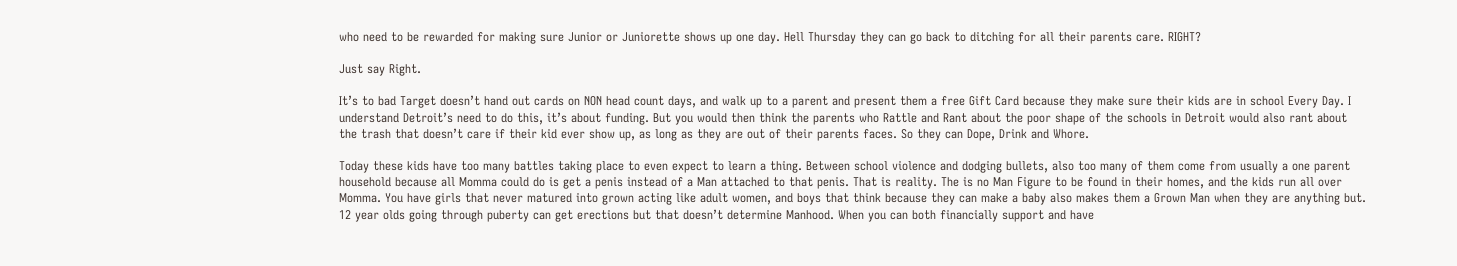who need to be rewarded for making sure Junior or Juniorette shows up one day. Hell Thursday they can go back to ditching for all their parents care. RIGHT?

Just say Right.

It’s to bad Target doesn’t hand out cards on NON head count days, and walk up to a parent and present them a free Gift Card because they make sure their kids are in school Every Day. I understand Detroit’s need to do this, it’s about funding. But you would then think the parents who Rattle and Rant about the poor shape of the schools in Detroit would also rant about the trash that doesn’t care if their kid ever show up, as long as they are out of their parents faces. So they can Dope, Drink and Whore.

Today these kids have too many battles taking place to even expect to learn a thing. Between school violence and dodging bullets, also too many of them come from usually a one parent household because all Momma could do is get a penis instead of a Man attached to that penis. That is reality. The is no Man Figure to be found in their homes, and the kids run all over Momma. You have girls that never matured into grown acting like adult women, and boys that think because they can make a baby also makes them a Grown Man when they are anything but. 12 year olds going through puberty can get erections but that doesn’t determine Manhood. When you can both financially support and have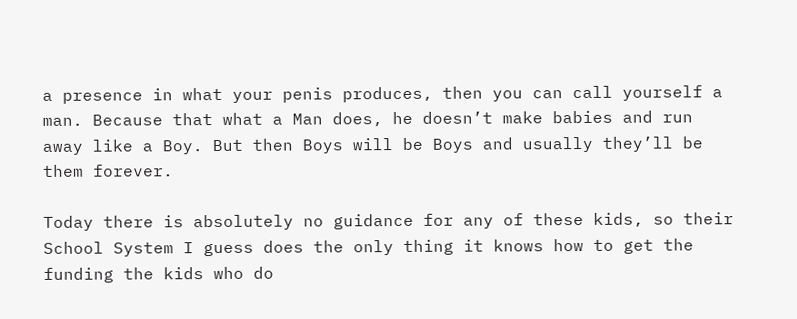a presence in what your penis produces, then you can call yourself a man. Because that what a Man does, he doesn’t make babies and run away like a Boy. But then Boys will be Boys and usually they’ll be them forever.

Today there is absolutely no guidance for any of these kids, so their School System I guess does the only thing it knows how to get the funding the kids who do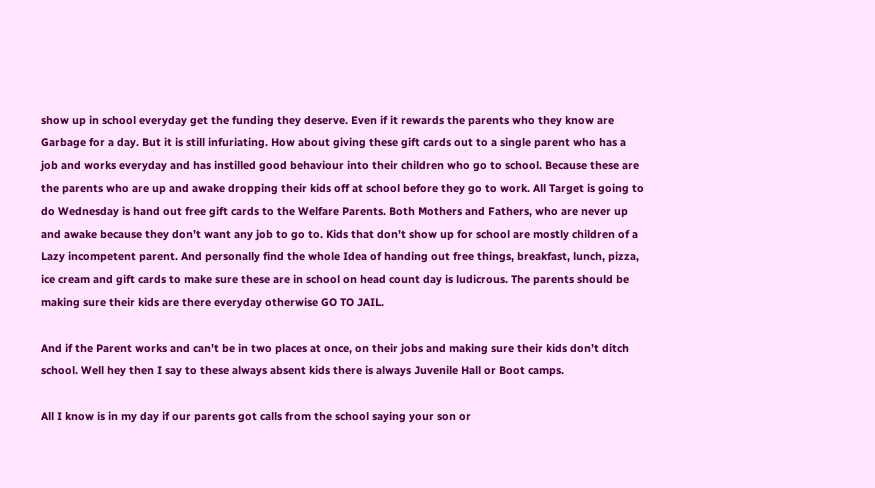show up in school everyday get the funding they deserve. Even if it rewards the parents who they know are Garbage for a day. But it is still infuriating. How about giving these gift cards out to a single parent who has a job and works everyday and has instilled good behaviour into their children who go to school. Because these are the parents who are up and awake dropping their kids off at school before they go to work. All Target is going to do Wednesday is hand out free gift cards to the Welfare Parents. Both Mothers and Fathers, who are never up and awake because they don’t want any job to go to. Kids that don’t show up for school are mostly children of a Lazy incompetent parent. And personally find the whole Idea of handing out free things, breakfast, lunch, pizza, ice cream and gift cards to make sure these are in school on head count day is ludicrous. The parents should be making sure their kids are there everyday otherwise GO TO JAIL.

And if the Parent works and can’t be in two places at once, on their jobs and making sure their kids don’t ditch school. Well hey then I say to these always absent kids there is always Juvenile Hall or Boot camps.

All I know is in my day if our parents got calls from the school saying your son or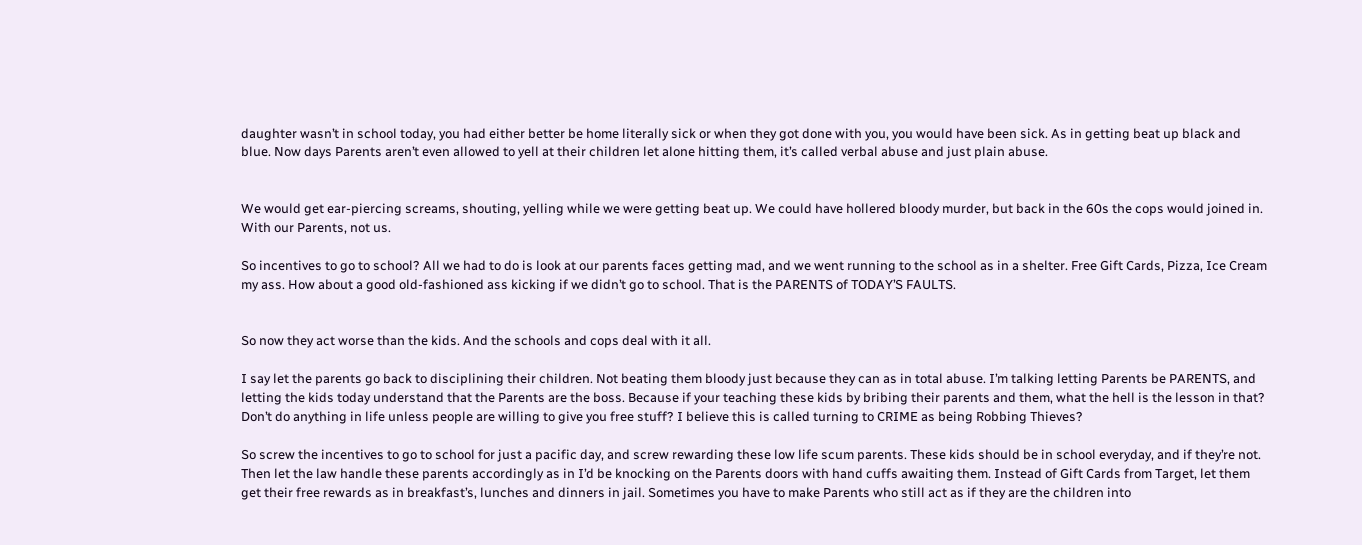daughter wasn’t in school today, you had either better be home literally sick or when they got done with you, you would have been sick. As in getting beat up black and blue. Now days Parents aren’t even allowed to yell at their children let alone hitting them, it’s called verbal abuse and just plain abuse.


We would get ear-piercing screams, shouting, yelling while we were getting beat up. We could have hollered bloody murder, but back in the 60s the cops would joined in. With our Parents, not us.

So incentives to go to school? All we had to do is look at our parents faces getting mad, and we went running to the school as in a shelter. Free Gift Cards, Pizza, Ice Cream my ass. How about a good old-fashioned ass kicking if we didn’t go to school. That is the PARENTS of TODAY’S FAULTS.


So now they act worse than the kids. And the schools and cops deal with it all.

I say let the parents go back to disciplining their children. Not beating them bloody just because they can as in total abuse. I’m talking letting Parents be PARENTS, and letting the kids today understand that the Parents are the boss. Because if your teaching these kids by bribing their parents and them, what the hell is the lesson in that? Don’t do anything in life unless people are willing to give you free stuff? I believe this is called turning to CRIME as being Robbing Thieves?

So screw the incentives to go to school for just a pacific day, and screw rewarding these low life scum parents. These kids should be in school everyday, and if they’re not. Then let the law handle these parents accordingly as in I’d be knocking on the Parents doors with hand cuffs awaiting them. Instead of Gift Cards from Target, let them get their free rewards as in breakfast’s, lunches and dinners in jail. Sometimes you have to make Parents who still act as if they are the children into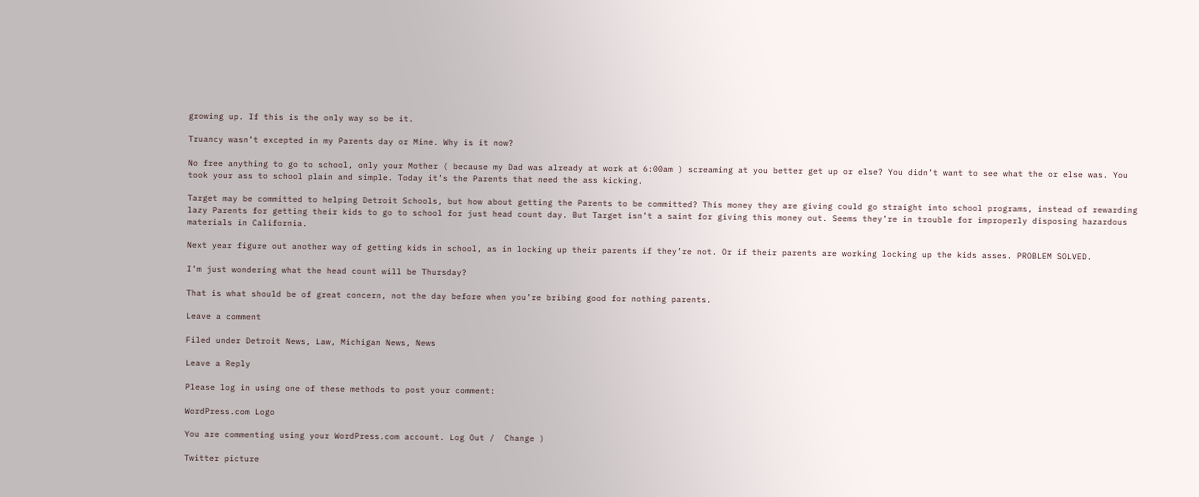growing up. If this is the only way so be it.

Truancy wasn’t excepted in my Parents day or Mine. Why is it now?

No free anything to go to school, only your Mother ( because my Dad was already at work at 6:00am ) screaming at you better get up or else? You didn’t want to see what the or else was. You took your ass to school plain and simple. Today it’s the Parents that need the ass kicking.

Target may be committed to helping Detroit Schools, but how about getting the Parents to be committed? This money they are giving could go straight into school programs, instead of rewarding lazy Parents for getting their kids to go to school for just head count day. But Target isn’t a saint for giving this money out. Seems they’re in trouble for improperly disposing hazardous materials in California.

Next year figure out another way of getting kids in school, as in locking up their parents if they’re not. Or if their parents are working locking up the kids asses. PROBLEM SOLVED.

I’m just wondering what the head count will be Thursday?

That is what should be of great concern, not the day before when you’re bribing good for nothing parents.

Leave a comment

Filed under Detroit News, Law, Michigan News, News

Leave a Reply

Please log in using one of these methods to post your comment:

WordPress.com Logo

You are commenting using your WordPress.com account. Log Out /  Change )

Twitter picture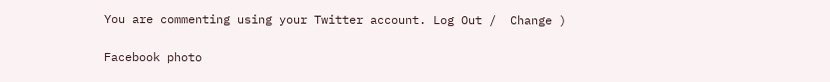You are commenting using your Twitter account. Log Out /  Change )

Facebook photo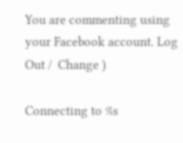You are commenting using your Facebook account. Log Out /  Change )

Connecting to %s